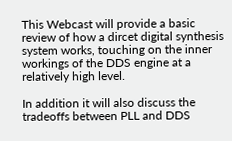This Webcast will provide a basic review of how a dircet digital synthesis system works, touching on the inner workings of the DDS engine at a relatively high level.

In addition it will also discuss the tradeoffs between PLL and DDS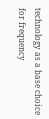technology as a base choice for frequency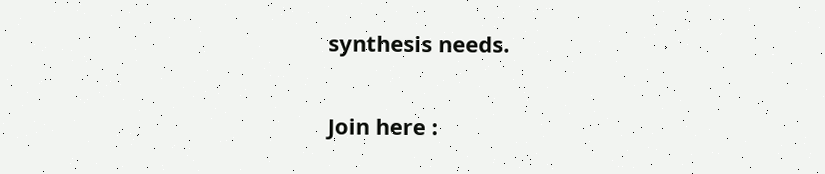synthesis needs.

Join here :